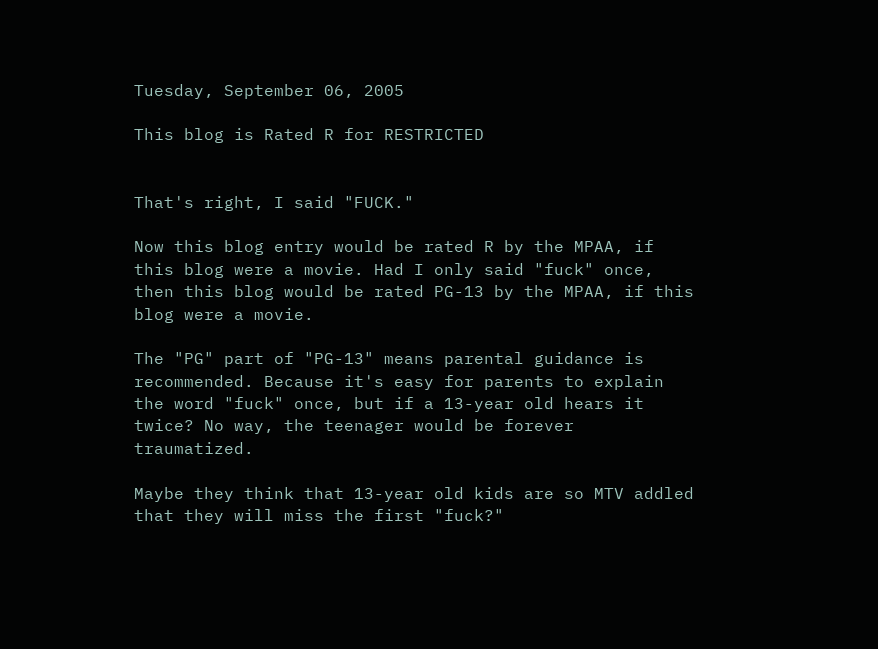Tuesday, September 06, 2005

This blog is Rated R for RESTRICTED


That's right, I said "FUCK."

Now this blog entry would be rated R by the MPAA, if this blog were a movie. Had I only said "fuck" once, then this blog would be rated PG-13 by the MPAA, if this blog were a movie.

The "PG" part of "PG-13" means parental guidance is recommended. Because it's easy for parents to explain the word "fuck" once, but if a 13-year old hears it twice? No way, the teenager would be forever traumatized.

Maybe they think that 13-year old kids are so MTV addled that they will miss the first "fuck?"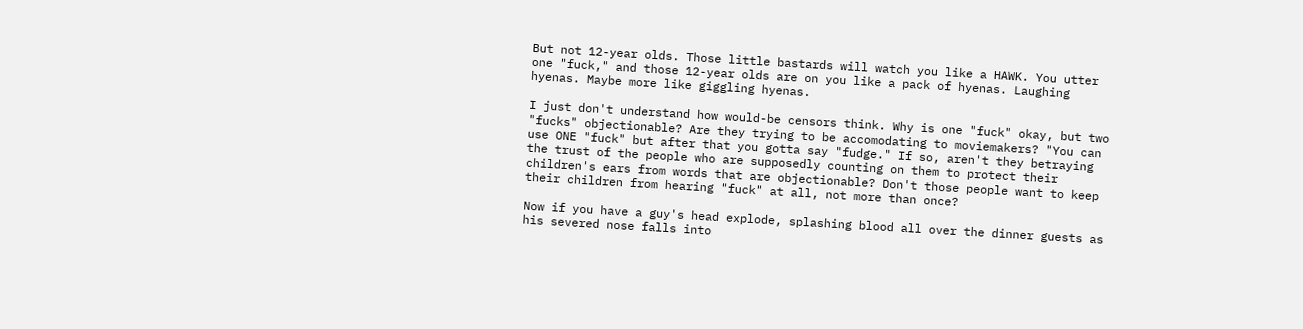But not 12-year olds. Those little bastards will watch you like a HAWK. You utter one "fuck," and those 12-year olds are on you like a pack of hyenas. Laughing hyenas. Maybe more like giggling hyenas.

I just don't understand how would-be censors think. Why is one "fuck" okay, but two "fucks" objectionable? Are they trying to be accomodating to moviemakers? "You can use ONE "fuck" but after that you gotta say "fudge." If so, aren't they betraying the trust of the people who are supposedly counting on them to protect their children's ears from words that are objectionable? Don't those people want to keep their children from hearing "fuck" at all, not more than once?

Now if you have a guy's head explode, splashing blood all over the dinner guests as his severed nose falls into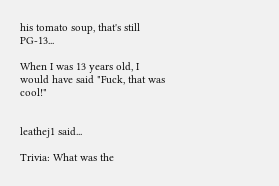his tomato soup, that's still PG-13...

When I was 13 years old, I would have said "Fuck, that was cool!"


leathej1 said...

Trivia: What was the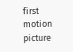first motion picture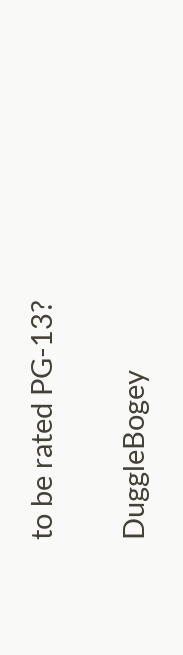to be rated PG-13?

DuggleBogey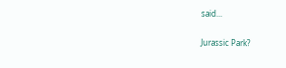said...

Jurassic Park?